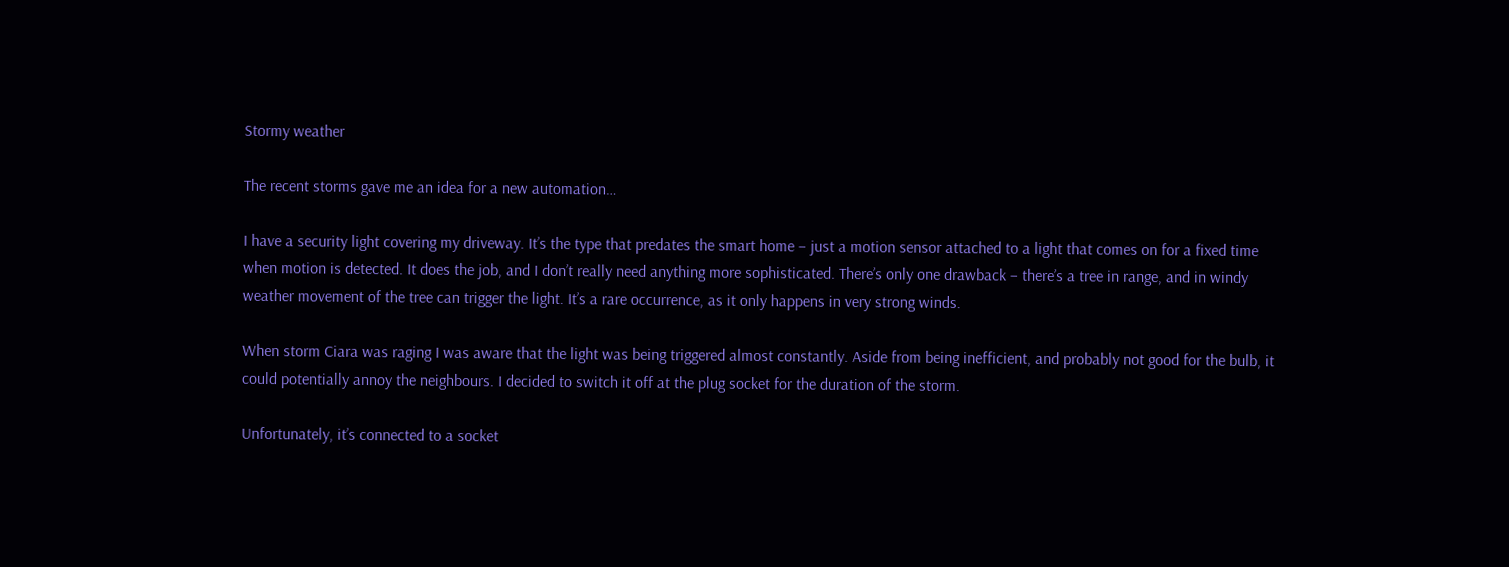Stormy weather

The recent storms gave me an idea for a new automation…

I have a security light covering my driveway. It’s the type that predates the smart home – just a motion sensor attached to a light that comes on for a fixed time when motion is detected. It does the job, and I don’t really need anything more sophisticated. There’s only one drawback – there’s a tree in range, and in windy weather movement of the tree can trigger the light. It’s a rare occurrence, as it only happens in very strong winds.

When storm Ciara was raging I was aware that the light was being triggered almost constantly. Aside from being inefficient, and probably not good for the bulb, it could potentially annoy the neighbours. I decided to switch it off at the plug socket for the duration of the storm.

Unfortunately, it’s connected to a socket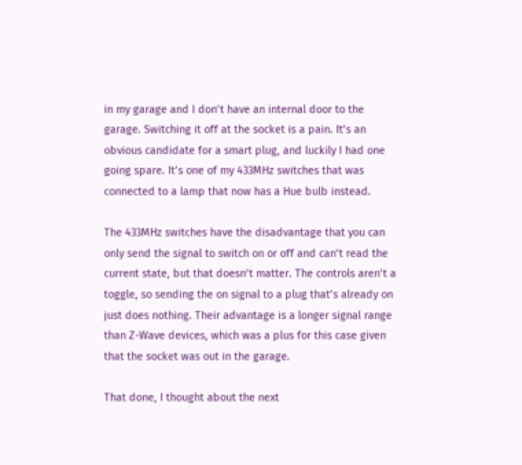in my garage and I don’t have an internal door to the garage. Switching it off at the socket is a pain. It’s an obvious candidate for a smart plug, and luckily I had one going spare. It’s one of my 433MHz switches that was connected to a lamp that now has a Hue bulb instead.

The 433MHz switches have the disadvantage that you can only send the signal to switch on or off and can’t read the current state, but that doesn’t matter. The controls aren’t a toggle, so sending the on signal to a plug that’s already on just does nothing. Their advantage is a longer signal range than Z-Wave devices, which was a plus for this case given that the socket was out in the garage.

That done, I thought about the next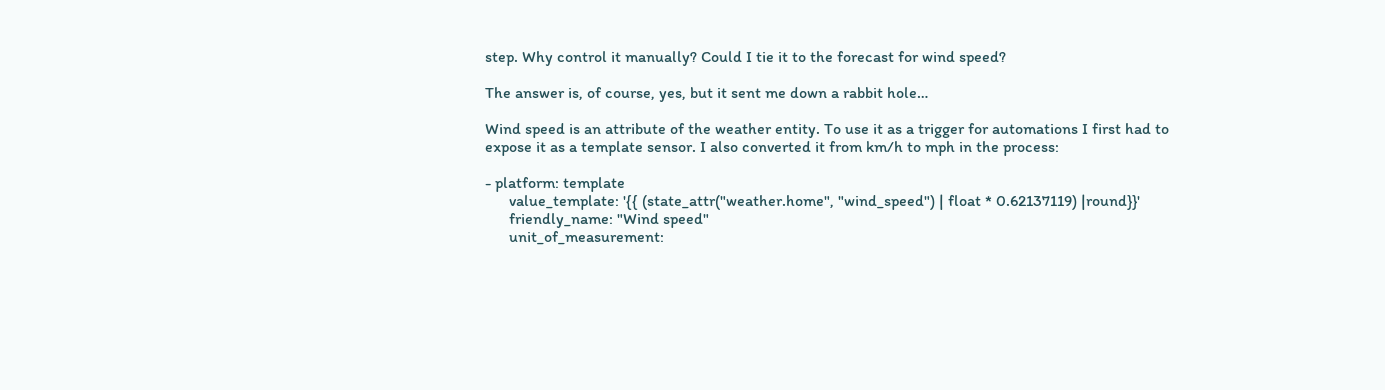step. Why control it manually? Could I tie it to the forecast for wind speed?

The answer is, of course, yes, but it sent me down a rabbit hole…

Wind speed is an attribute of the weather entity. To use it as a trigger for automations I first had to expose it as a template sensor. I also converted it from km/h to mph in the process:

- platform: template
      value_template: '{{ (state_attr("weather.home", "wind_speed") | float * 0.62137119) |round}}'
      friendly_name: "Wind speed"
      unit_of_measurement: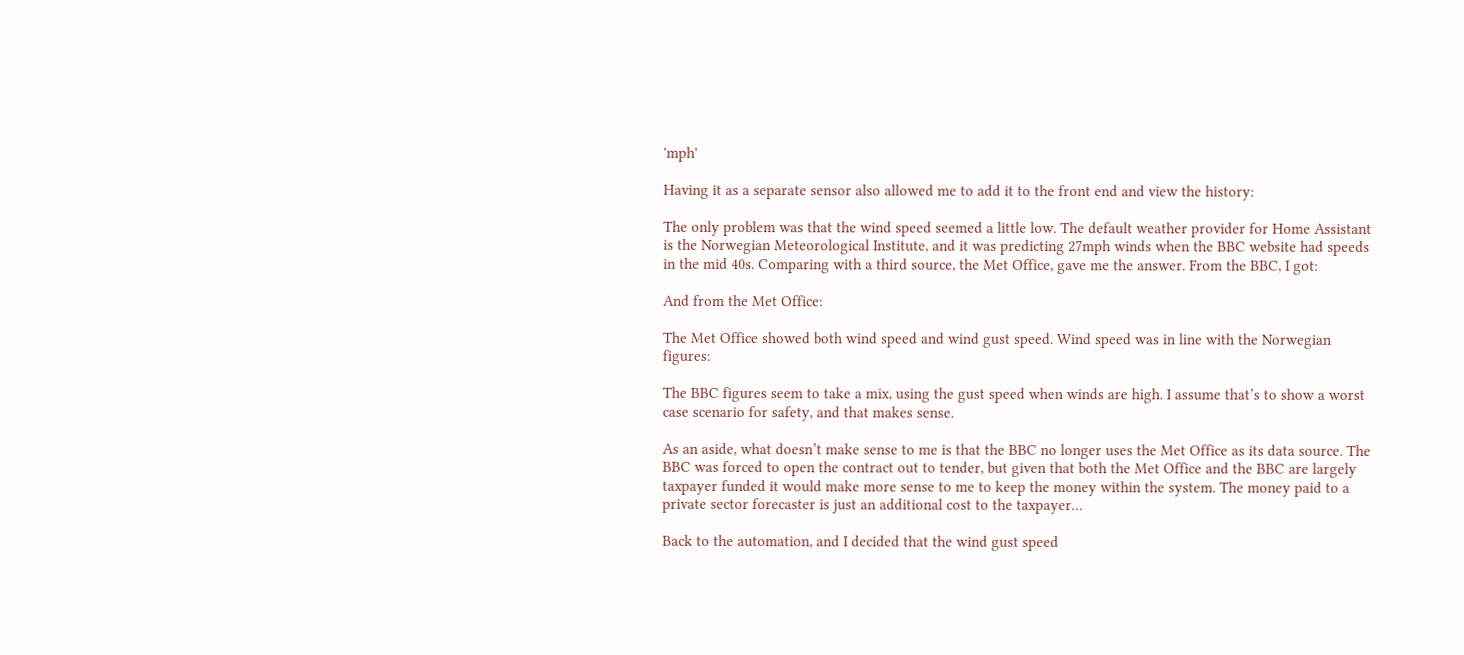'mph'

Having it as a separate sensor also allowed me to add it to the front end and view the history:

The only problem was that the wind speed seemed a little low. The default weather provider for Home Assistant is the Norwegian Meteorological Institute, and it was predicting 27mph winds when the BBC website had speeds in the mid 40s. Comparing with a third source, the Met Office, gave me the answer. From the BBC, I got:

And from the Met Office:

The Met Office showed both wind speed and wind gust speed. Wind speed was in line with the Norwegian figures:

The BBC figures seem to take a mix, using the gust speed when winds are high. I assume that’s to show a worst case scenario for safety, and that makes sense.

As an aside, what doesn’t make sense to me is that the BBC no longer uses the Met Office as its data source. The BBC was forced to open the contract out to tender, but given that both the Met Office and the BBC are largely taxpayer funded it would make more sense to me to keep the money within the system. The money paid to a private sector forecaster is just an additional cost to the taxpayer…

Back to the automation, and I decided that the wind gust speed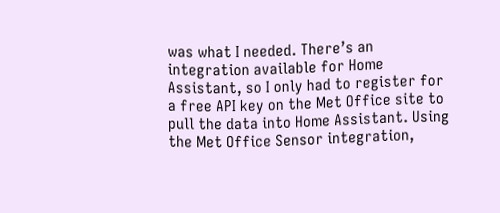was what I needed. There’s an integration available for Home Assistant, so I only had to register for a free API key on the Met Office site to pull the data into Home Assistant. Using the Met Office Sensor integration,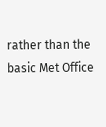rather than the basic Met Office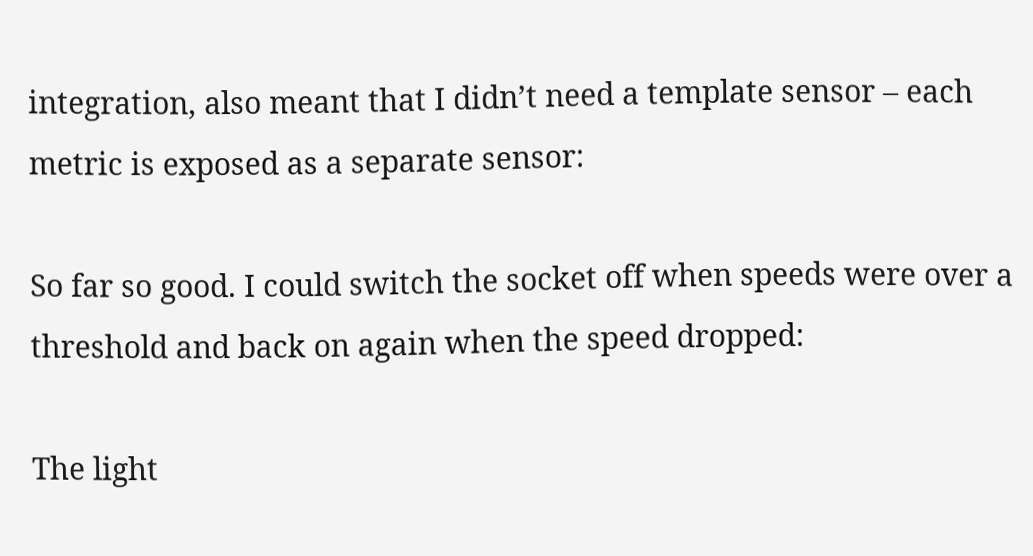integration, also meant that I didn’t need a template sensor – each metric is exposed as a separate sensor:

So far so good. I could switch the socket off when speeds were over a threshold and back on again when the speed dropped:

The light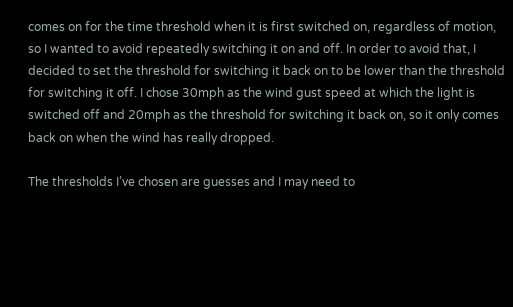comes on for the time threshold when it is first switched on, regardless of motion, so I wanted to avoid repeatedly switching it on and off. In order to avoid that, I decided to set the threshold for switching it back on to be lower than the threshold for switching it off. I chose 30mph as the wind gust speed at which the light is switched off and 20mph as the threshold for switching it back on, so it only comes back on when the wind has really dropped.

The thresholds I’ve chosen are guesses and I may need to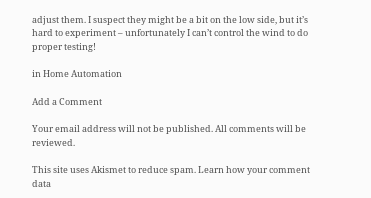adjust them. I suspect they might be a bit on the low side, but it’s hard to experiment – unfortunately I can’t control the wind to do proper testing!

in Home Automation

Add a Comment

Your email address will not be published. All comments will be reviewed.

This site uses Akismet to reduce spam. Learn how your comment data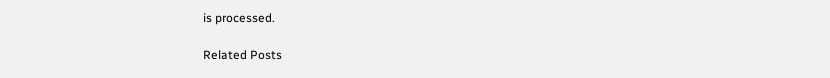is processed.

Related Posts